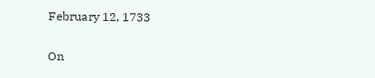February 12, 1733

On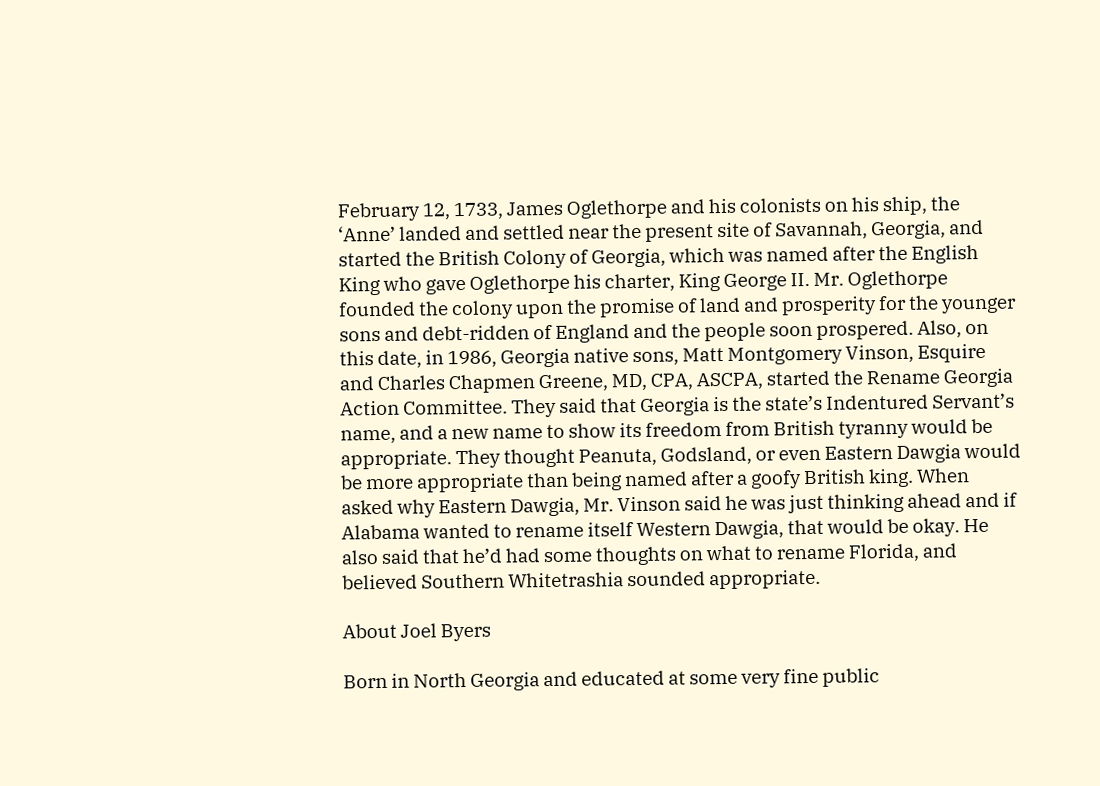February 12, 1733, James Oglethorpe and his colonists on his ship, the ‘Anne’ landed and settled near the present site of Savannah, Georgia, and started the British Colony of Georgia, which was named after the English King who gave Oglethorpe his charter, King George II. Mr. Oglethorpe founded the colony upon the promise of land and prosperity for the younger sons and debt-ridden of England and the people soon prospered. Also, on this date, in 1986, Georgia native sons, Matt Montgomery Vinson, Esquire and Charles Chapmen Greene, MD, CPA, ASCPA, started the Rename Georgia Action Committee. They said that Georgia is the state’s Indentured Servant’s name, and a new name to show its freedom from British tyranny would be appropriate. They thought Peanuta, Godsland, or even Eastern Dawgia would be more appropriate than being named after a goofy British king. When asked why Eastern Dawgia, Mr. Vinson said he was just thinking ahead and if Alabama wanted to rename itself Western Dawgia, that would be okay. He also said that he’d had some thoughts on what to rename Florida, and believed Southern Whitetrashia sounded appropriate.

About Joel Byers

Born in North Georgia and educated at some very fine public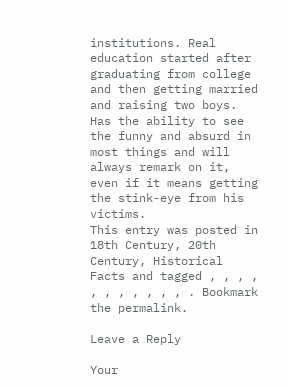institutions. Real education started after graduating from college and then getting married and raising two boys. Has the ability to see the funny and absurd in most things and will always remark on it, even if it means getting the stink-eye from his victims.
This entry was posted in 18th Century, 20th Century, Historical Facts and tagged , , , , , , , , , , , . Bookmark the permalink.

Leave a Reply

Your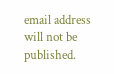email address will not be published.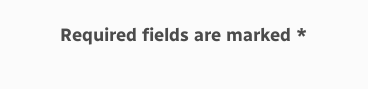Required fields are marked *